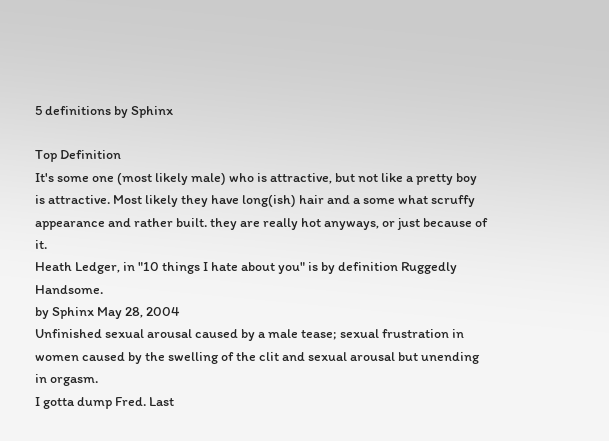5 definitions by Sphinx

Top Definition
It's some one (most likely male) who is attractive, but not like a pretty boy is attractive. Most likely they have long(ish) hair and a some what scruffy appearance and rather built. they are really hot anyways, or just because of it.
Heath Ledger, in "10 things I hate about you" is by definition Ruggedly Handsome.
by Sphinx May 28, 2004
Unfinished sexual arousal caused by a male tease; sexual frustration in women caused by the swelling of the clit and sexual arousal but unending in orgasm.
I gotta dump Fred. Last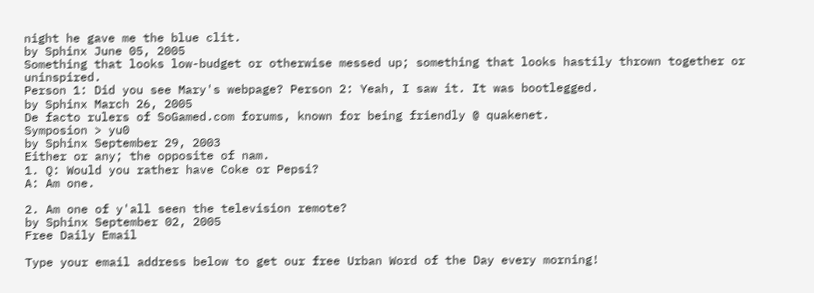night he gave me the blue clit.
by Sphinx June 05, 2005
Something that looks low-budget or otherwise messed up; something that looks hastily thrown together or uninspired.
Person 1: Did you see Mary's webpage? Person 2: Yeah, I saw it. It was bootlegged.
by Sphinx March 26, 2005
De facto rulers of SoGamed.com forums, known for being friendly @ quakenet.
Symposion > yu0
by Sphinx September 29, 2003
Either or any; the opposite of nam.
1. Q: Would you rather have Coke or Pepsi?
A: Am one.

2. Am one of y'all seen the television remote?
by Sphinx September 02, 2005
Free Daily Email

Type your email address below to get our free Urban Word of the Day every morning!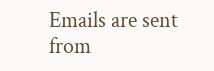Emails are sent from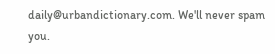daily@urbandictionary.com. We'll never spam you.